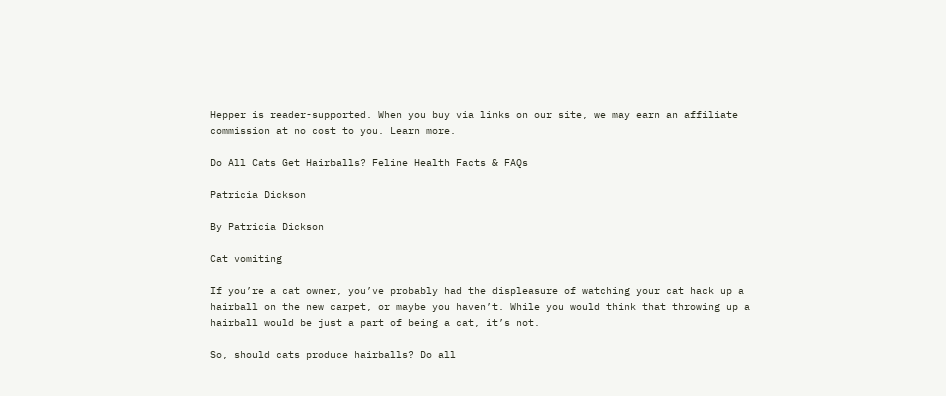Hepper is reader-supported. When you buy via links on our site, we may earn an affiliate commission at no cost to you. Learn more.

Do All Cats Get Hairballs? Feline Health Facts & FAQs

Patricia Dickson

By Patricia Dickson

Cat vomiting

If you’re a cat owner, you’ve probably had the displeasure of watching your cat hack up a hairball on the new carpet, or maybe you haven’t. While you would think that throwing up a hairball would be just a part of being a cat, it’s not.

So, should cats produce hairballs? Do all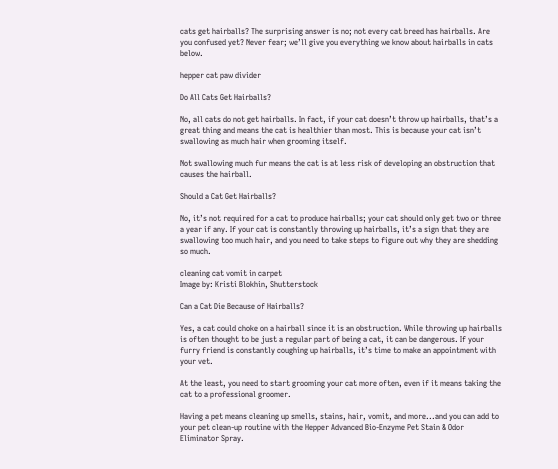cats get hairballs? The surprising answer is no; not every cat breed has hairballs. Are you confused yet? Never fear; we’ll give you everything we know about hairballs in cats below.

hepper cat paw divider

Do All Cats Get Hairballs?

No, all cats do not get hairballs. In fact, if your cat doesn’t throw up hairballs, that’s a great thing and means the cat is healthier than most. This is because your cat isn’t swallowing as much hair when grooming itself.

Not swallowing much fur means the cat is at less risk of developing an obstruction that causes the hairball.

Should a Cat Get Hairballs?

No, it’s not required for a cat to produce hairballs; your cat should only get two or three a year if any. If your cat is constantly throwing up hairballs, it’s a sign that they are swallowing too much hair, and you need to take steps to figure out why they are shedding so much.

cleaning cat vomit in carpet
Image by: Kristi Blokhin, Shutterstock

Can a Cat Die Because of Hairballs?

Yes, a cat could choke on a hairball since it is an obstruction. While throwing up hairballs is often thought to be just a regular part of being a cat, it can be dangerous. If your furry friend is constantly coughing up hairballs, it’s time to make an appointment with your vet.

At the least, you need to start grooming your cat more often, even if it means taking the cat to a professional groomer.

Having a pet means cleaning up smells, stains, hair, vomit, and more...and you can add to your pet clean-up routine with the Hepper Advanced Bio-Enzyme Pet Stain & Odor Eliminator Spray.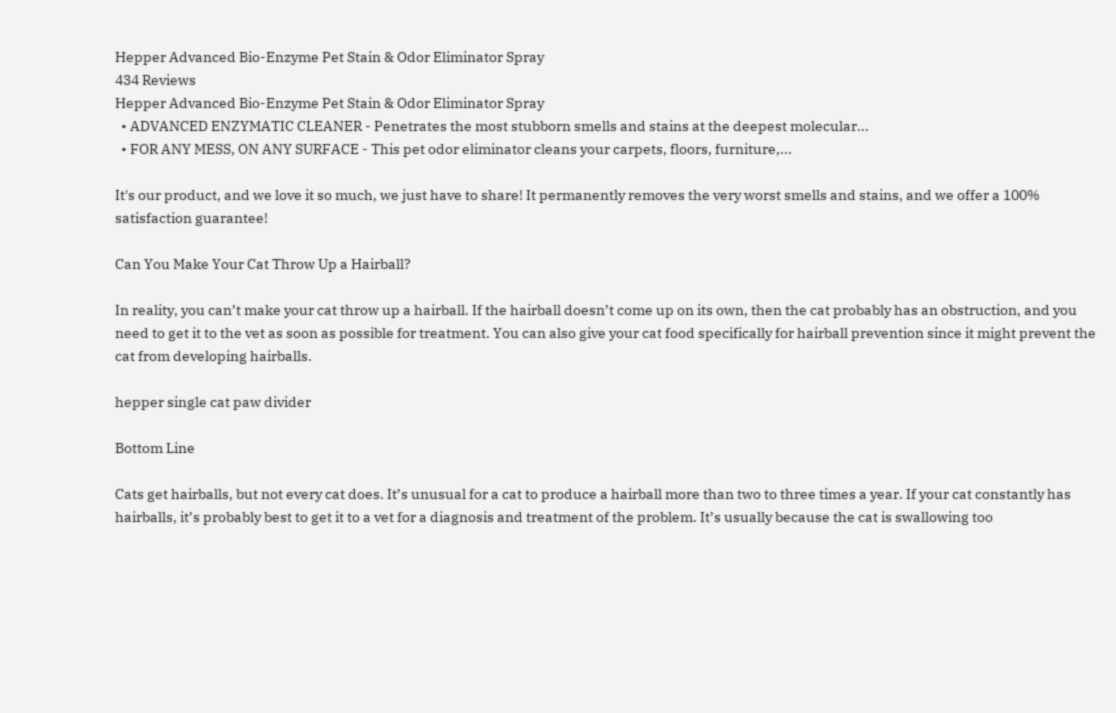Hepper Advanced Bio-Enzyme Pet Stain & Odor Eliminator Spray
434 Reviews
Hepper Advanced Bio-Enzyme Pet Stain & Odor Eliminator Spray
  • ADVANCED ENZYMATIC CLEANER - Penetrates the most stubborn smells and stains at the deepest molecular...
  • FOR ANY MESS, ON ANY SURFACE - This pet odor eliminator cleans your carpets, floors, furniture,...

It's our product, and we love it so much, we just have to share! It permanently removes the very worst smells and stains, and we offer a 100% satisfaction guarantee!

Can You Make Your Cat Throw Up a Hairball?

In reality, you can’t make your cat throw up a hairball. If the hairball doesn’t come up on its own, then the cat probably has an obstruction, and you need to get it to the vet as soon as possible for treatment. You can also give your cat food specifically for hairball prevention since it might prevent the cat from developing hairballs.

hepper single cat paw divider

Bottom Line

Cats get hairballs, but not every cat does. It’s unusual for a cat to produce a hairball more than two to three times a year. If your cat constantly has hairballs, it’s probably best to get it to a vet for a diagnosis and treatment of the problem. It’s usually because the cat is swallowing too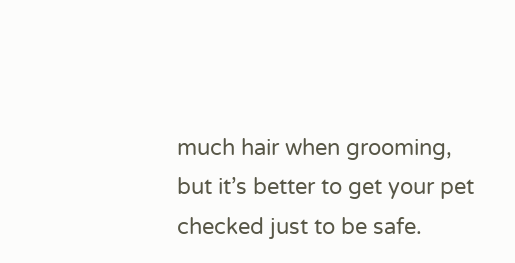much hair when grooming, but it’s better to get your pet checked just to be safe.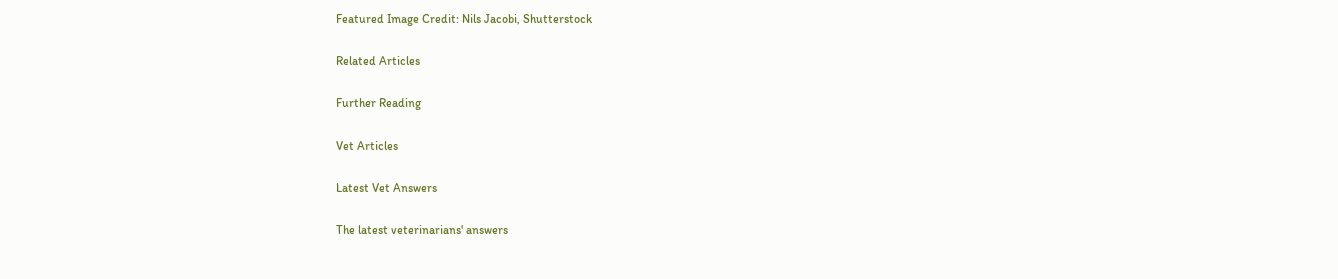Featured Image Credit: Nils Jacobi, Shutterstock

Related Articles

Further Reading

Vet Articles

Latest Vet Answers

The latest veterinarians' answers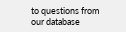to questions from our database